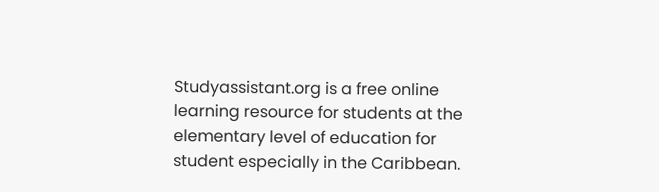Studyassistant.org is a free online learning resource for students at the elementary level of education for student especially in the Caribbean.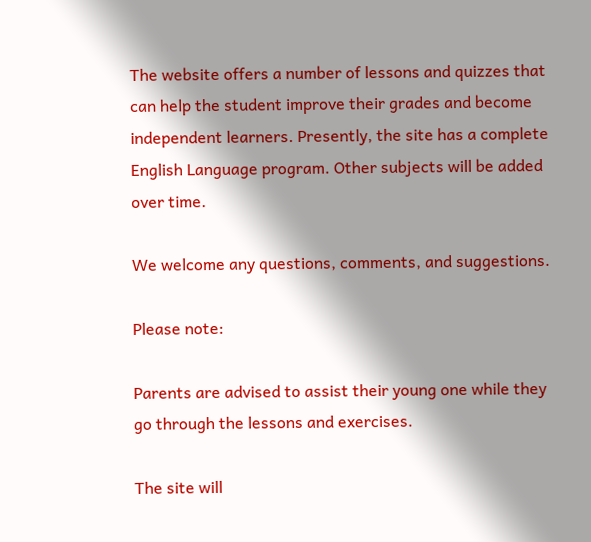The website offers a number of lessons and quizzes that can help the student improve their grades and become independent learners. Presently, the site has a complete English Language program. Other subjects will be added over time.

We welcome any questions, comments, and suggestions.

Please note:

Parents are advised to assist their young one while they go through the lessons and exercises.

The site will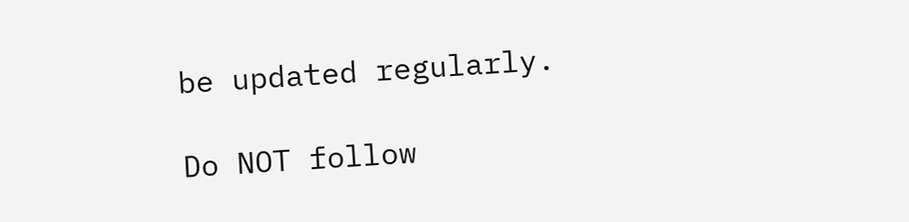be updated regularly.

Do NOT follow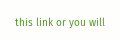this link or you will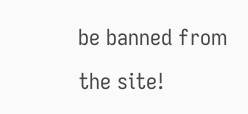be banned from the site!